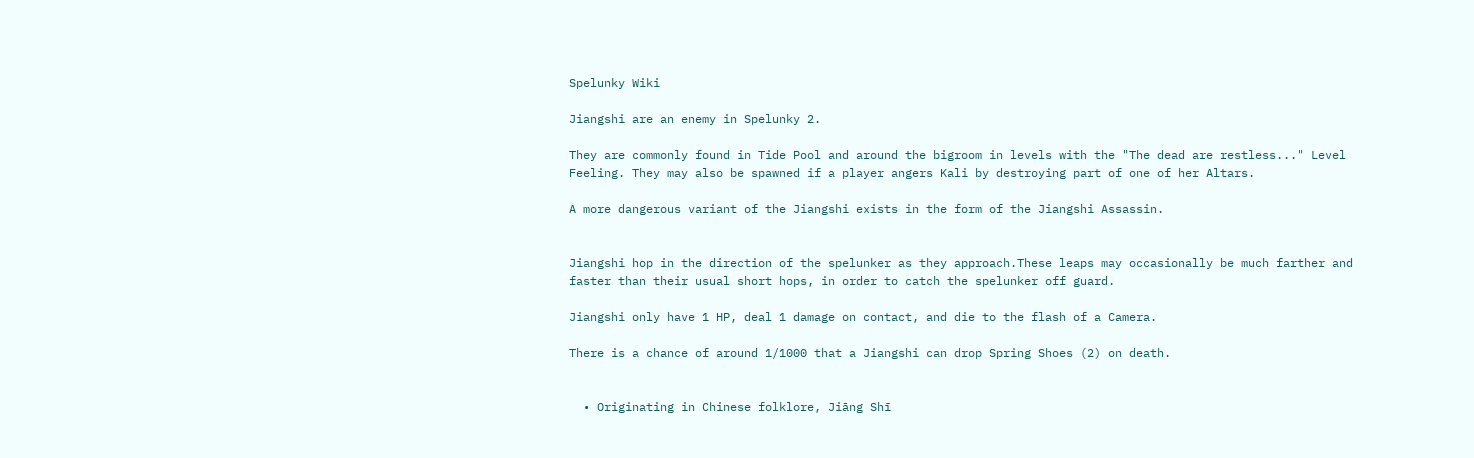Spelunky Wiki

Jiangshi are an enemy in Spelunky 2.

They are commonly found in Tide Pool and around the bigroom in levels with the "The dead are restless..." Level Feeling. They may also be spawned if a player angers Kali by destroying part of one of her Altars.

A more dangerous variant of the Jiangshi exists in the form of the Jiangshi Assassin.


Jiangshi hop in the direction of the spelunker as they approach.These leaps may occasionally be much farther and faster than their usual short hops, in order to catch the spelunker off guard.

Jiangshi only have 1 HP, deal 1 damage on contact, and die to the flash of a Camera.

There is a chance of around 1/1000 that a Jiangshi can drop Spring Shoes (2) on death.


  • Originating in Chinese folklore, Jiāng Shī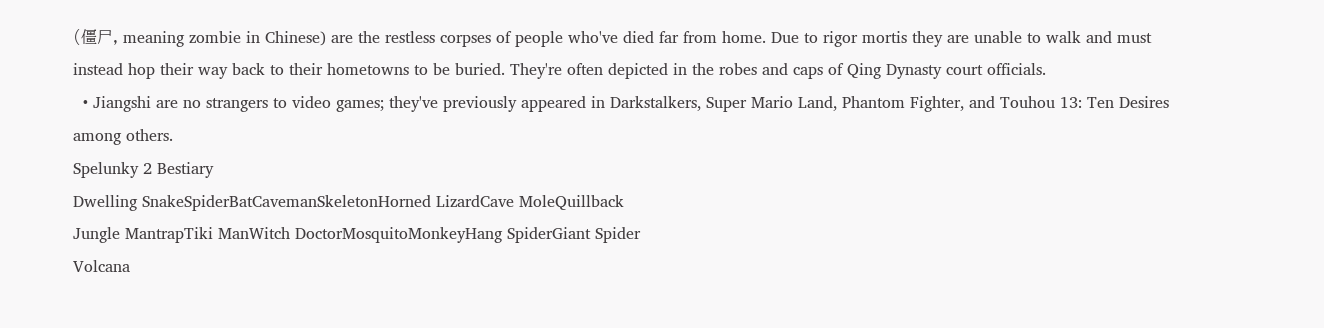(僵尸, meaning zombie in Chinese) are the restless corpses of people who've died far from home. Due to rigor mortis they are unable to walk and must instead hop their way back to their hometowns to be buried. They're often depicted in the robes and caps of Qing Dynasty court officials.
  • Jiangshi are no strangers to video games; they've previously appeared in Darkstalkers, Super Mario Land, Phantom Fighter, and Touhou 13: Ten Desires among others.
Spelunky 2 Bestiary
Dwelling SnakeSpiderBatCavemanSkeletonHorned LizardCave MoleQuillback
Jungle MantrapTiki ManWitch DoctorMosquitoMonkeyHang SpiderGiant Spider
Volcana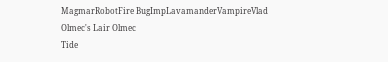MagmarRobotFire BugImpLavamanderVampireVlad
Olmec's Lair Olmec
Tide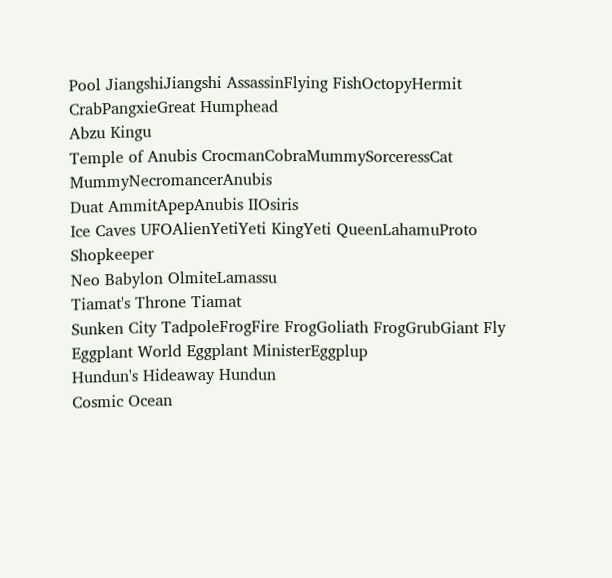Pool JiangshiJiangshi AssassinFlying FishOctopyHermit CrabPangxieGreat Humphead
Abzu Kingu
Temple of Anubis CrocmanCobraMummySorceressCat MummyNecromancerAnubis
Duat AmmitApepAnubis IIOsiris
Ice Caves UFOAlienYetiYeti KingYeti QueenLahamuProto Shopkeeper
Neo Babylon OlmiteLamassu
Tiamat's Throne Tiamat
Sunken City TadpoleFrogFire FrogGoliath FrogGrubGiant Fly
Eggplant World Eggplant MinisterEggplup
Hundun's Hideaway Hundun
Cosmic Ocean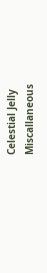Celestial Jelly
Miscallaneous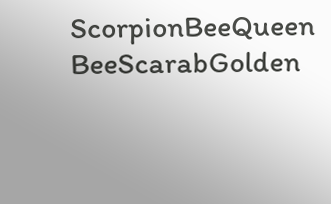ScorpionBeeQueen BeeScarabGolden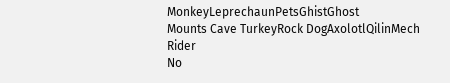MonkeyLeprechaunPetsGhistGhost
Mounts Cave TurkeyRock DogAxolotlQilinMech Rider
No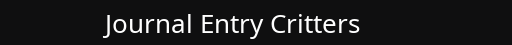Journal Entry Critters